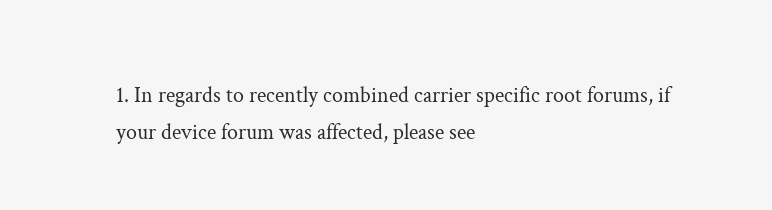1. In regards to recently combined carrier specific root forums, if your device forum was affected, please see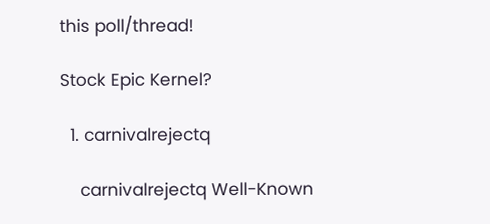this poll/thread!

Stock Epic Kernel?

  1. carnivalrejectq

    carnivalrejectq Well-Known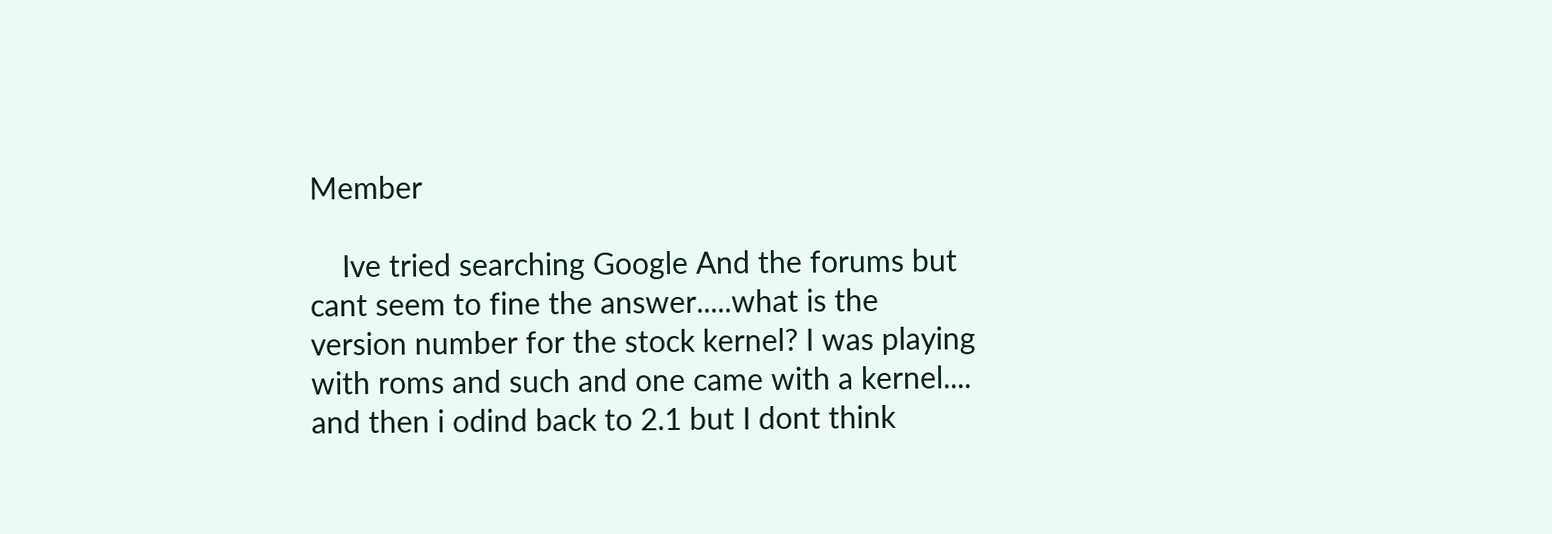Member

    Ive tried searching Google And the forums but cant seem to fine the answer.....what is the version number for the stock kernel? I was playing with roms and such and one came with a kernel.... and then i odind back to 2.1 but I dont think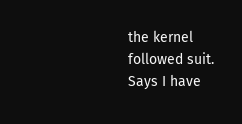the kernel followed suit. Says I have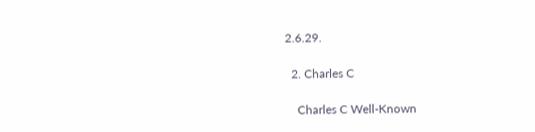2.6.29.

  2. Charles C

    Charles C Well-Known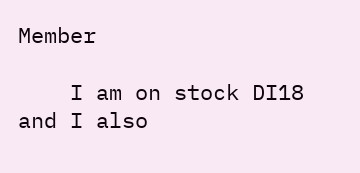Member

    I am on stock DI18 and I also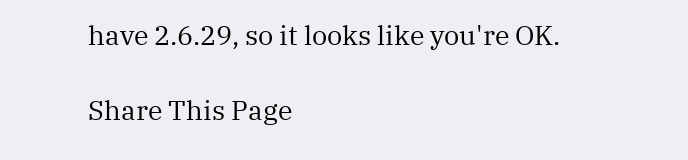have 2.6.29, so it looks like you're OK.

Share This Page